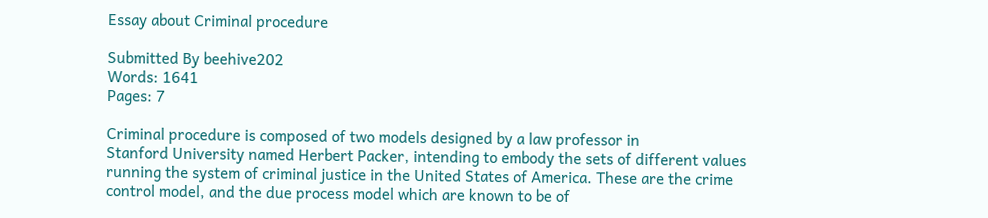Essay about Criminal procedure

Submitted By beehive202
Words: 1641
Pages: 7

Criminal procedure is composed of two models designed by a law professor in
Stanford University named Herbert Packer, intending to embody the sets of different values running the system of criminal justice in the United States of America. These are the crime control model, and the due process model which are known to be of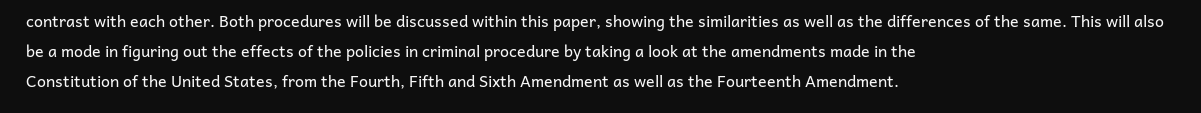contrast with each other. Both procedures will be discussed within this paper, showing the similarities as well as the differences of the same. This will also be a mode in figuring out the effects of the policies in criminal procedure by taking a look at the amendments made in the
Constitution of the United States, from the Fourth, Fifth and Sixth Amendment as well as the Fourteenth Amendment.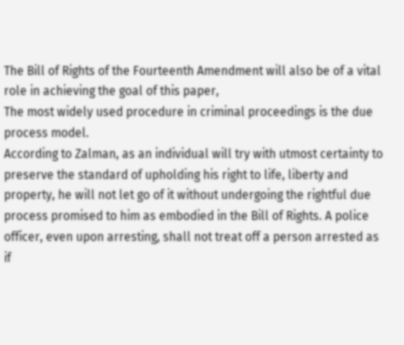The Bill of Rights of the Fourteenth Amendment will also be of a vital role in achieving the goal of this paper,
The most widely used procedure in criminal proceedings is the due process model.
According to Zalman, as an individual will try with utmost certainty to preserve the standard of upholding his right to life, liberty and property, he will not let go of it without undergoing the rightful due process promised to him as embodied in the Bill of Rights. A police officer, even upon arresting, shall not treat off a person arrested as if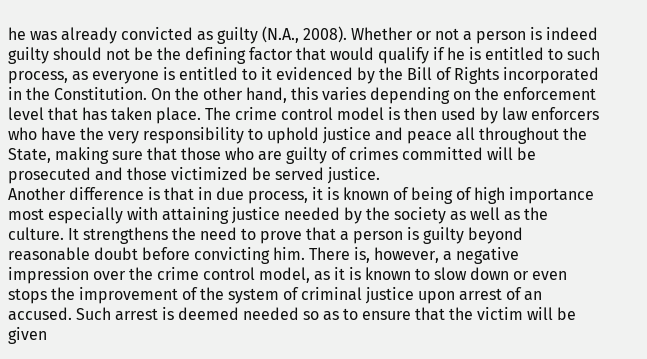he was already convicted as guilty (N.A., 2008). Whether or not a person is indeed guilty should not be the defining factor that would qualify if he is entitled to such process, as everyone is entitled to it evidenced by the Bill of Rights incorporated in the Constitution. On the other hand, this varies depending on the enforcement level that has taken place. The crime control model is then used by law enforcers who have the very responsibility to uphold justice and peace all throughout the State, making sure that those who are guilty of crimes committed will be prosecuted and those victimized be served justice.
Another difference is that in due process, it is known of being of high importance most especially with attaining justice needed by the society as well as the culture. It strengthens the need to prove that a person is guilty beyond reasonable doubt before convicting him. There is, however, a negative impression over the crime control model, as it is known to slow down or even stops the improvement of the system of criminal justice upon arrest of an accused. Such arrest is deemed needed so as to ensure that the victim will be given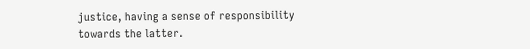justice, having a sense of responsibility towards the latter.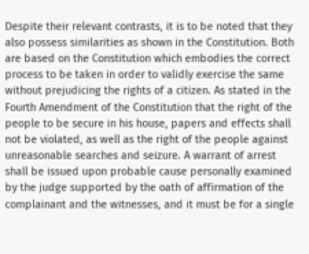Despite their relevant contrasts, it is to be noted that they also possess similarities as shown in the Constitution. Both are based on the Constitution which embodies the correct process to be taken in order to validly exercise the same without prejudicing the rights of a citizen. As stated in the Fourth Amendment of the Constitution that the right of the people to be secure in his house, papers and effects shall not be violated, as well as the right of the people against unreasonable searches and seizure. A warrant of arrest shall be issued upon probable cause personally examined by the judge supported by the oath of affirmation of the complainant and the witnesses, and it must be for a single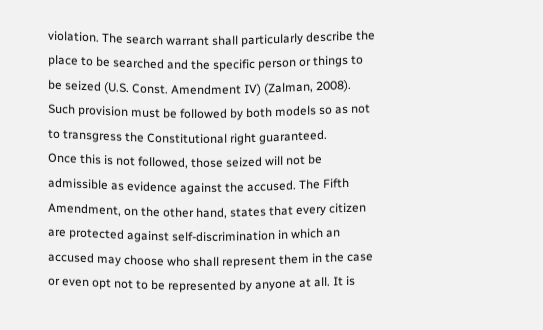violation. The search warrant shall particularly describe the place to be searched and the specific person or things to be seized (U.S. Const. Amendment IV) (Zalman, 2008). Such provision must be followed by both models so as not to transgress the Constitutional right guaranteed.
Once this is not followed, those seized will not be admissible as evidence against the accused. The Fifth Amendment, on the other hand, states that every citizen are protected against self-discrimination in which an accused may choose who shall represent them in the case or even opt not to be represented by anyone at all. It is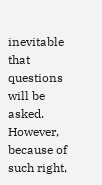inevitable that questions will be asked. However, because of such right,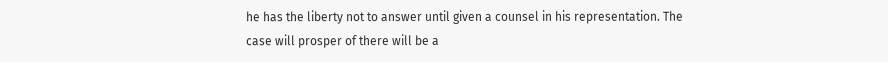he has the liberty not to answer until given a counsel in his representation. The case will prosper of there will be a